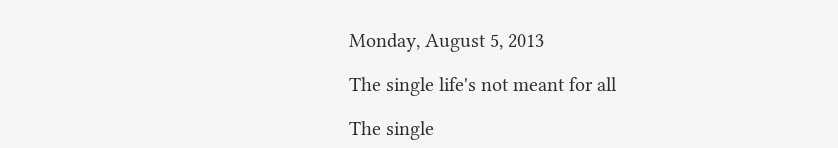Monday, August 5, 2013

The single life's not meant for all

The single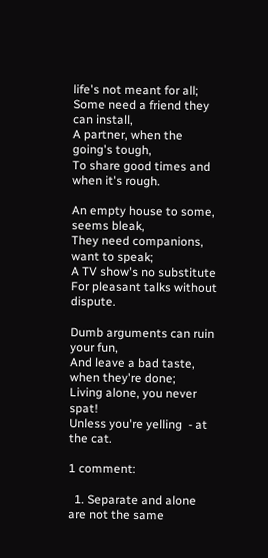life's not meant for all;
Some need a friend they can install,
A partner, when the going's tough,
To share good times and when it's rough.

An empty house to some, seems bleak,
They need companions, want to speak;
A TV show's no substitute
For pleasant talks without dispute.

Dumb arguments can ruin your fun,
And leave a bad taste, when they're done;
Living alone, you never spat!
Unless you're yelling  - at the cat.

1 comment:

  1. Separate and alone are not the same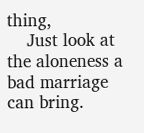thing,
    Just look at the aloneness a bad marriage can bring.